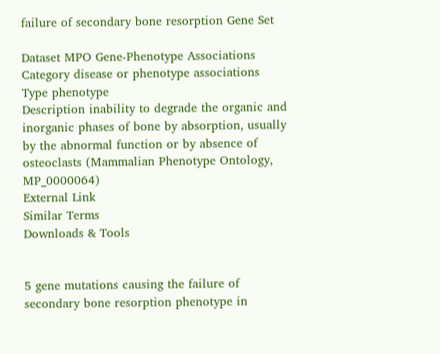failure of secondary bone resorption Gene Set

Dataset MPO Gene-Phenotype Associations
Category disease or phenotype associations
Type phenotype
Description inability to degrade the organic and inorganic phases of bone by absorption, usually by the abnormal function or by absence of osteoclasts (Mammalian Phenotype Ontology, MP_0000064)
External Link
Similar Terms
Downloads & Tools


5 gene mutations causing the failure of secondary bone resorption phenotype in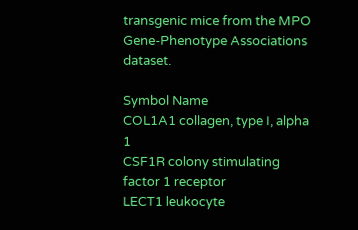transgenic mice from the MPO Gene-Phenotype Associations dataset.

Symbol Name
COL1A1 collagen, type I, alpha 1
CSF1R colony stimulating factor 1 receptor
LECT1 leukocyte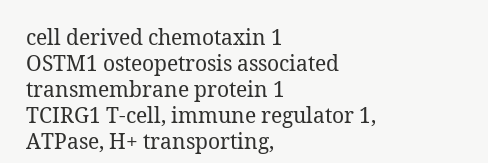cell derived chemotaxin 1
OSTM1 osteopetrosis associated transmembrane protein 1
TCIRG1 T-cell, immune regulator 1, ATPase, H+ transporting,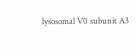lysosomal V0 subunit A3